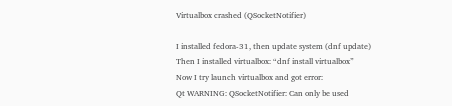Virtualbox crashed (QSocketNotifier)

I installed fedora-31, then update system (dnf update)
Then I installed virtualbox: “dnf install virtualbox”
Now I try launch virtualbox and got error:
Qt WARNING: QSocketNotifier: Can only be used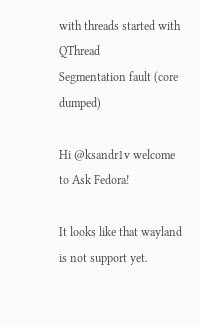with threads started with QThread
Segmentation fault (core dumped)

Hi @ksandr1v welcome to Ask Fedora!

It looks like that wayland is not support yet.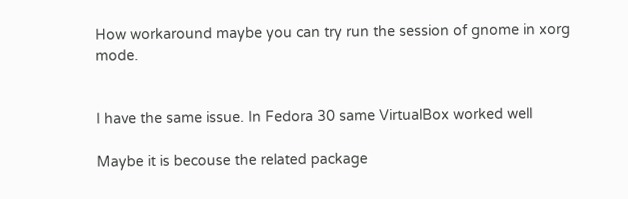How workaround maybe you can try run the session of gnome in xorg mode.


I have the same issue. In Fedora 30 same VirtualBox worked well

Maybe it is becouse the related package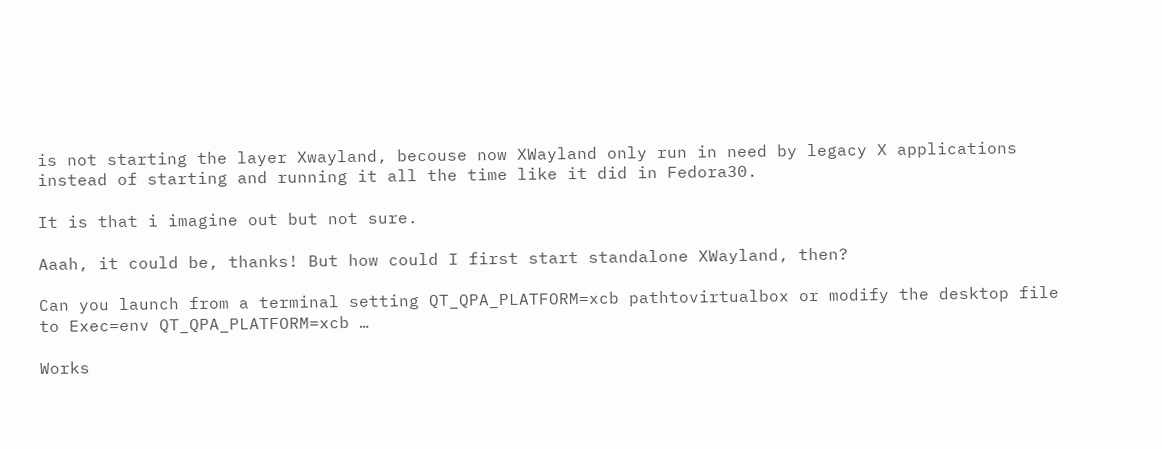is not starting the layer Xwayland, becouse now XWayland only run in need by legacy X applications instead of starting and running it all the time like it did in Fedora30.

It is that i imagine out but not sure.

Aaah, it could be, thanks! But how could I first start standalone XWayland, then?

Can you launch from a terminal setting QT_QPA_PLATFORM=xcb pathtovirtualbox or modify the desktop file to Exec=env QT_QPA_PLATFORM=xcb …

Works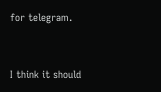for telegram.


I think it should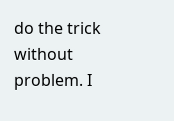do the trick without problem. I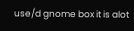use/d gnome box it is alot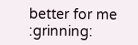better for me :grinning: